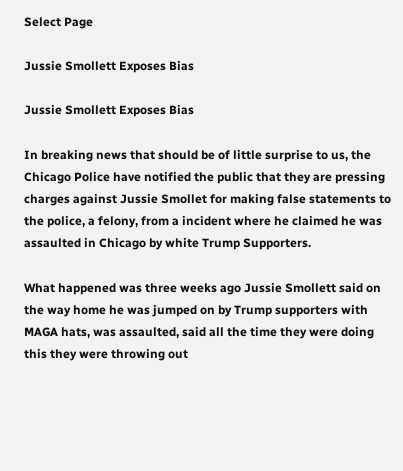Select Page

Jussie Smollett Exposes Bias

Jussie Smollett Exposes Bias

In breaking news that should be of little surprise to us, the Chicago Police have notified the public that they are pressing charges against Jussie Smollet for making false statements to the police, a felony, from a incident where he claimed he was assaulted in Chicago by white Trump Supporters.

What happened was three weeks ago Jussie Smollett said on the way home he was jumped on by Trump supporters with MAGA hats, was assaulted, said all the time they were doing this they were throwing out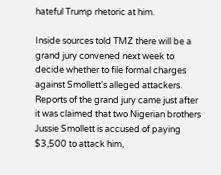hateful Trump rhetoric at him.

Inside sources told TMZ there will be a grand jury convened next week to decide whether to file formal charges against Smollett's alleged attackers. Reports of the grand jury came just after it was claimed that two Nigerian brothers Jussie Smollett is accused of paying $3,500 to attack him,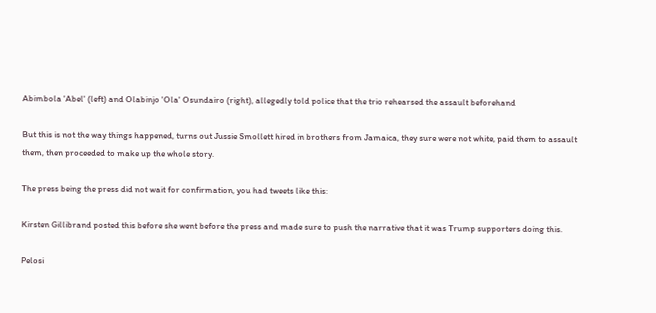Abimbola 'Abel' (left) and Olabinjo 'Ola' Osundairo (right), allegedly told police that the trio rehearsed the assault beforehand

But this is not the way things happened, turns out Jussie Smollett hired in brothers from Jamaica, they sure were not white, paid them to assault them, then proceeded to make up the whole story.

The press being the press did not wait for confirmation, you had tweets like this:

Kirsten Gillibrand posted this before she went before the press and made sure to push the narrative that it was Trump supporters doing this.

Pelosi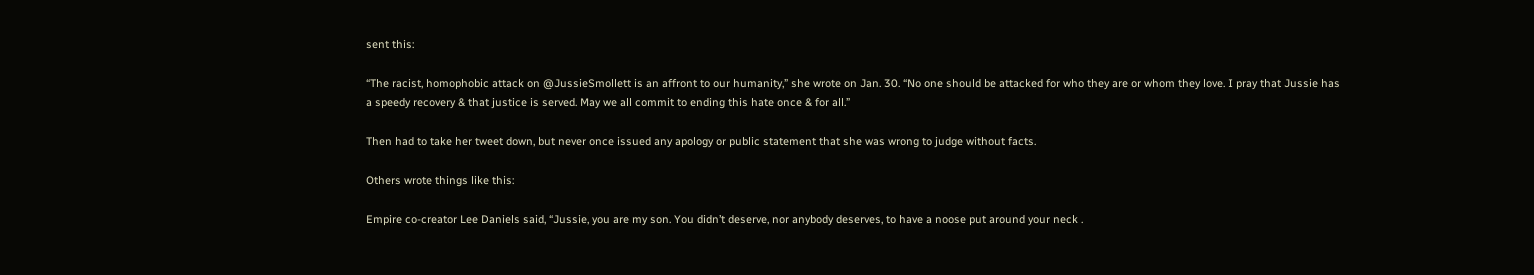sent this:

“The racist, homophobic attack on @JussieSmollett is an affront to our humanity,” she wrote on Jan. 30. “No one should be attacked for who they are or whom they love. I pray that Jussie has a speedy recovery & that justice is served. May we all commit to ending this hate once & for all.”

Then had to take her tweet down, but never once issued any apology or public statement that she was wrong to judge without facts.

Others wrote things like this:

Empire co-creator Lee Daniels said, “Jussie, you are my son. You didn’t deserve, nor anybody deserves, to have a noose put around your neck .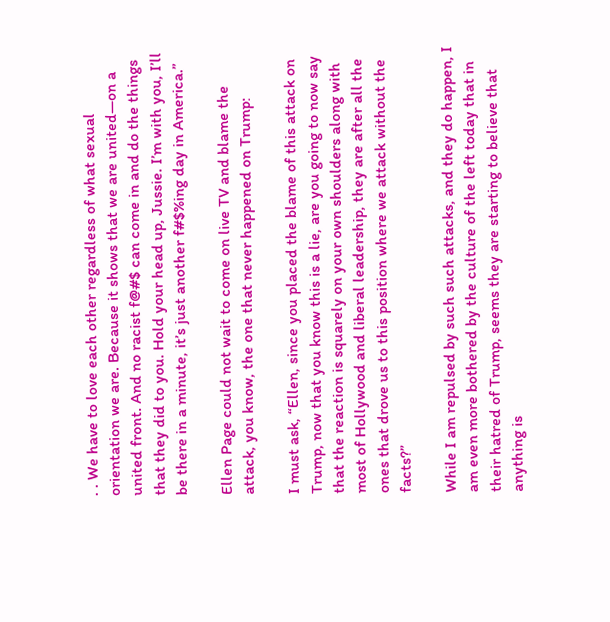. . We have to love each other regardless of what sexual orientation we are. Because it shows that we are united—on a united front. And no racist f@#$ can come in and do the things that they did to you. Hold your head up, Jussie. I’m with you, I’ll be there in a minute, it’s just another f#$%ing day in America.”

Ellen Page could not wait to come on live TV and blame the attack, you know, the one that never happened on Trump:

I must ask, “Ellen, since you placed the blame of this attack on Trump, now that you know this is a lie, are you going to now say that the reaction is squarely on your own shoulders along with most of Hollywood and liberal leadership, they are after all the ones that drove us to this position where we attack without the facts?”

While I am repulsed by such such attacks, and they do happen, I am even more bothered by the culture of the left today that in their hatred of Trump, seems they are starting to believe that anything is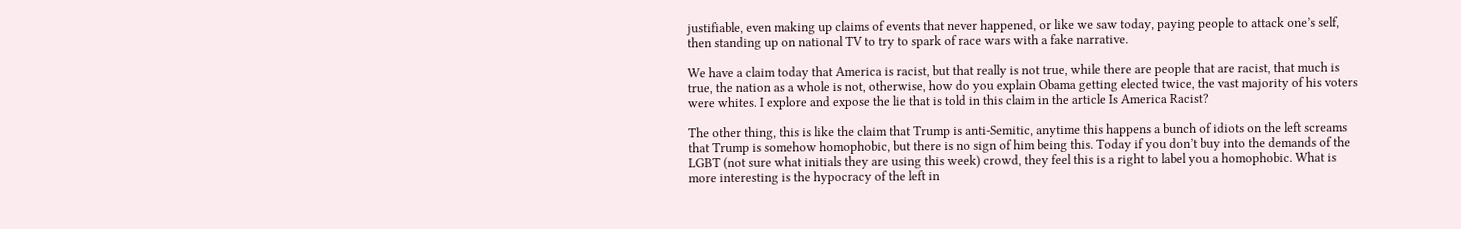justifiable, even making up claims of events that never happened, or like we saw today, paying people to attack one’s self, then standing up on national TV to try to spark of race wars with a fake narrative.

We have a claim today that America is racist, but that really is not true, while there are people that are racist, that much is true, the nation as a whole is not, otherwise, how do you explain Obama getting elected twice, the vast majority of his voters were whites. I explore and expose the lie that is told in this claim in the article Is America Racist?

The other thing, this is like the claim that Trump is anti-Semitic, anytime this happens a bunch of idiots on the left screams that Trump is somehow homophobic, but there is no sign of him being this. Today if you don’t buy into the demands of the LGBT (not sure what initials they are using this week) crowd, they feel this is a right to label you a homophobic. What is more interesting is the hypocracy of the left in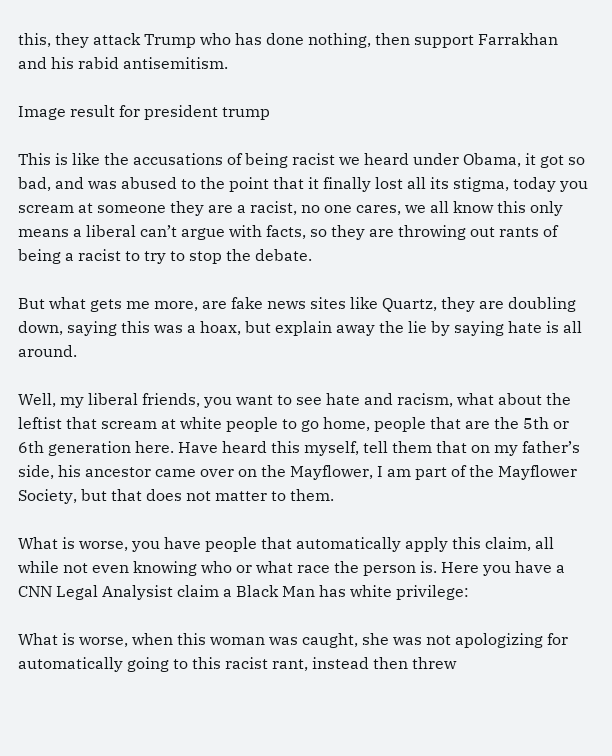this, they attack Trump who has done nothing, then support Farrakhan and his rabid antisemitism.

Image result for president trump

This is like the accusations of being racist we heard under Obama, it got so bad, and was abused to the point that it finally lost all its stigma, today you scream at someone they are a racist, no one cares, we all know this only means a liberal can’t argue with facts, so they are throwing out rants of being a racist to try to stop the debate.

But what gets me more, are fake news sites like Quartz, they are doubling down, saying this was a hoax, but explain away the lie by saying hate is all around.

Well, my liberal friends, you want to see hate and racism, what about the leftist that scream at white people to go home, people that are the 5th or 6th generation here. Have heard this myself, tell them that on my father’s side, his ancestor came over on the Mayflower, I am part of the Mayflower Society, but that does not matter to them.

What is worse, you have people that automatically apply this claim, all while not even knowing who or what race the person is. Here you have a CNN Legal Analysist claim a Black Man has white privilege:

What is worse, when this woman was caught, she was not apologizing for automatically going to this racist rant, instead then threw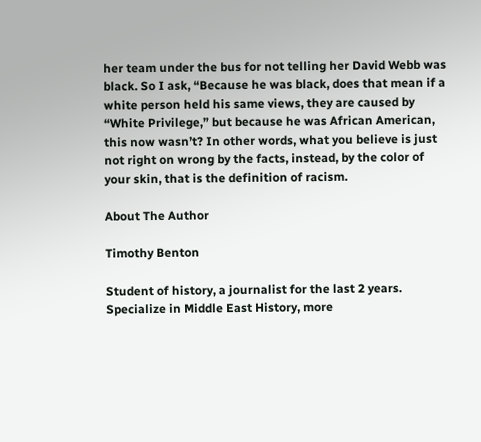her team under the bus for not telling her David Webb was black. So I ask, “Because he was black, does that mean if a white person held his same views, they are caused by “White Privilege,” but because he was African American, this now wasn’t? In other words, what you believe is just not right on wrong by the facts, instead, by the color of your skin, that is the definition of racism.

About The Author

Timothy Benton

Student of history, a journalist for the last 2 years. Specialize in Middle East History, more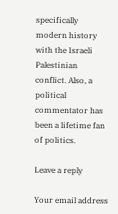specifically modern history with the Israeli Palestinian conflict. Also, a political commentator has been a lifetime fan of politics.

Leave a reply

Your email address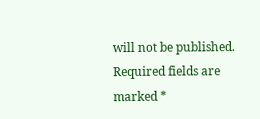will not be published. Required fields are marked *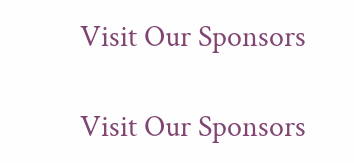Visit Our Sponsors

Visit Our Sponsors